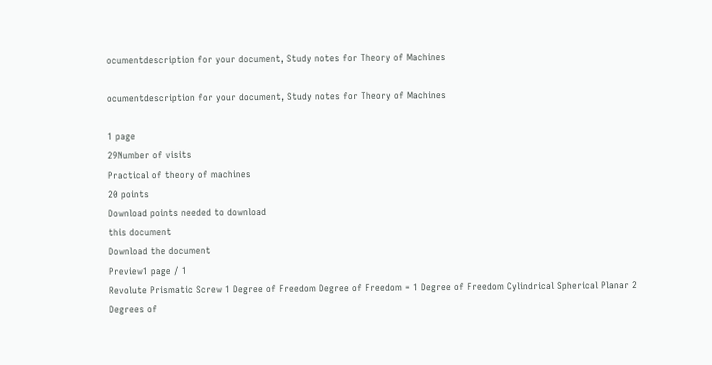ocumentdescription for your document, Study notes for Theory of Machines

ocumentdescription for your document, Study notes for Theory of Machines

1 page
29Number of visits
Practical of theory of machines
20 points
Download points needed to download
this document
Download the document
Preview1 page / 1
Revolute Prismatic Screw 1 Degree of Freedom Degree of Freedom = 1 Degree of Freedom Cylindrical Spherical Planar 2 Degrees of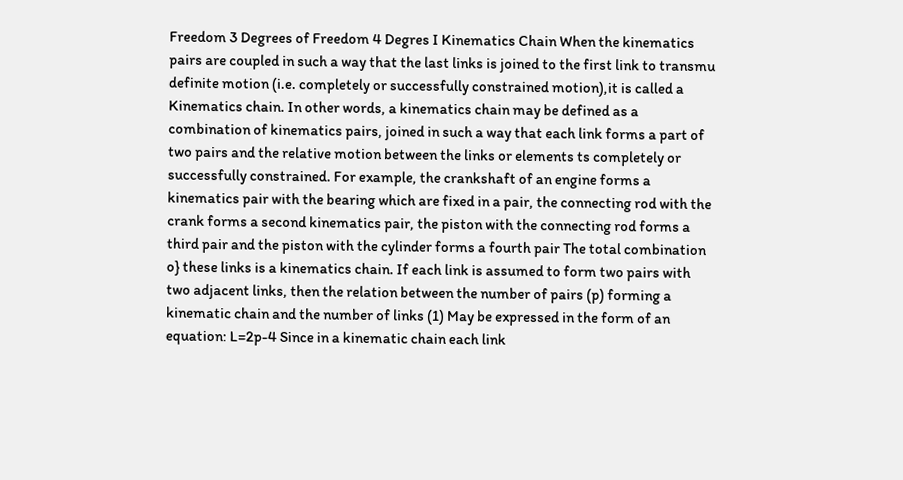Freedom 3 Degrees of Freedom 4 Degres I Kinematics Chain When the kinematics pairs are coupled in such a way that the last links is joined to the first link to transmu definite motion (i.e. completely or successfully constrained motion),it is called a Kinematics chain. In other words, a kinematics chain may be defined as a combination of kinematics pairs, joined in such a way that each link forms a part of two pairs and the relative motion between the links or elements ts completely or successfully constrained. For example, the crankshaft of an engine forms a kinematics pair with the bearing which are fixed in a pair, the connecting rod with the crank forms a second kinematics pair, the piston with the connecting rod forms a third pair and the piston with the cylinder forms a fourth pair The total combination o} these links is a kinematics chain. If each link is assumed to form two pairs with two adjacent links, then the relation between the number of pairs (p) forming a kinematic chain and the number of links (1) May be expressed in the form of an equation: L=2p-4 Since in a kinematic chain each link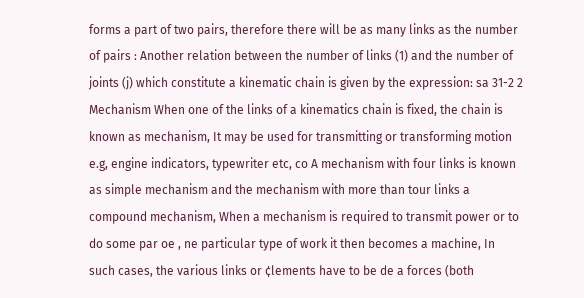forms a part of two pairs, therefore there will be as many links as the number of pairs : Another relation between the number of links (1) and the number of joints (j) which constitute a kinematic chain is given by the expression: sa 31-2 2 Mechanism When one of the links of a kinematics chain is fixed, the chain is known as mechanism, It may be used for transmitting or transforming motion e.g, engine indicators, typewriter etc, co A mechanism with four links is known as simple mechanism and the mechanism with more than tour links a compound mechanism, When a mechanism is required to transmit power or to do some par oe , ne particular type of work it then becomes a machine, In such cases, the various links or ¢lements have to be de a forces (both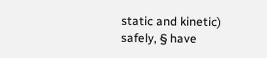static and kinetic) safely, § have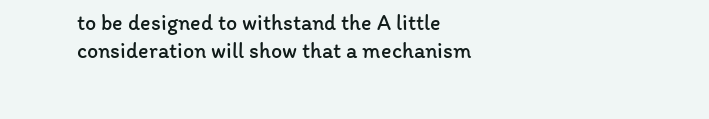to be designed to withstand the A little consideration will show that a mechanism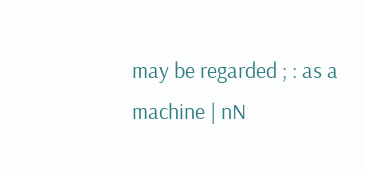may be regarded ; : as a machine | nN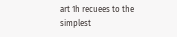art 1h recuees to the simplest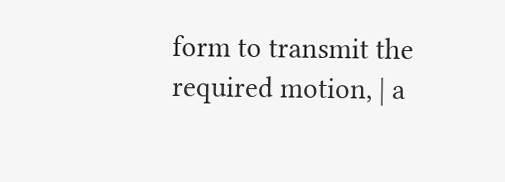form to transmit the required motion, | a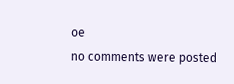oe
no comments were posted